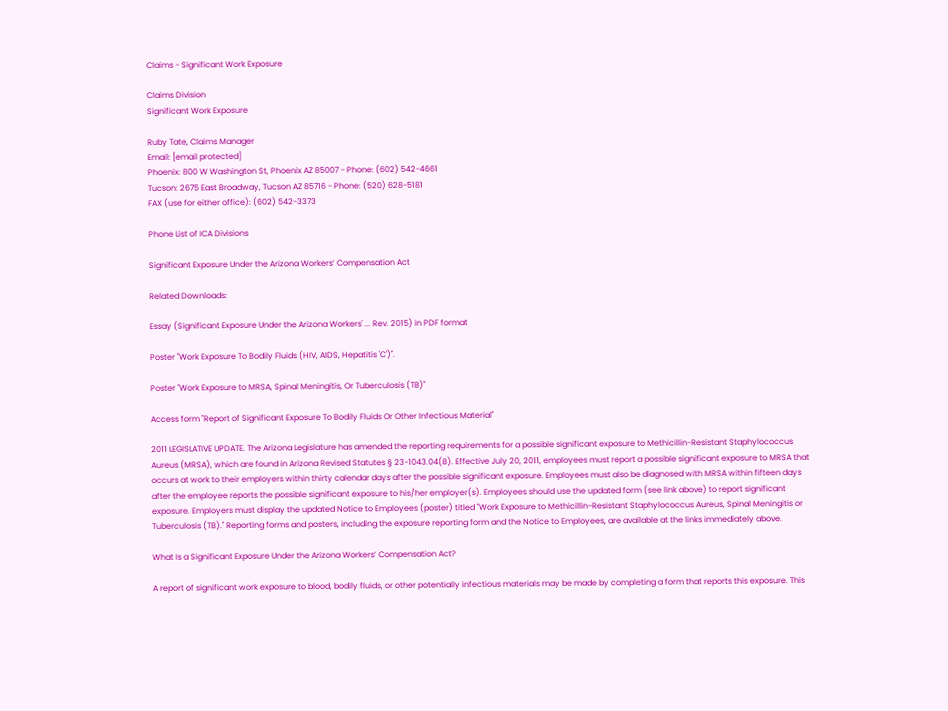Claims - Significant Work Exposure

Claims Division
Significant Work Exposure

Ruby Tate, Claims Manager
Email: [email protected]
Phoenix: 800 W Washington St, Phoenix AZ 85007 - Phone: (602) 542-4661
Tucson: 2675 East Broadway, Tucson AZ 85716 - Phone: (520) 628-5181
FAX (use for either office): (602) 542-3373

Phone List of ICA Divisions

Significant Exposure Under the Arizona Workers’ Compensation Act

Related Downloads:

Essay (Significant Exposure Under the Arizona Workers' ... Rev. 2015) in PDF format

Poster "Work Exposure To Bodily Fluids (HIV, AIDS, Hepatitis 'C')".

Poster "Work Exposure to MRSA, Spinal Meningitis, Or Tuberculosis (TB)"

Access form "Report of Significant Exposure To Bodily Fluids Or Other Infectious Material"

2011 LEGISLATIVE UPDATE. The Arizona Legislature has amended the reporting requirements for a possible significant exposure to Methicillin-Resistant Staphylococcus Aureus (MRSA), which are found in Arizona Revised Statutes § 23-1043.04(B). Effective July 20, 2011, employees must report a possible significant exposure to MRSA that occurs at work to their employers within thirty calendar days after the possible significant exposure. Employees must also be diagnosed with MRSA within fifteen days after the employee reports the possible significant exposure to his/her employer(s). Employees should use the updated form (see link above) to report significant exposure. Employers must display the updated Notice to Employees (poster) titled "Work Exposure to Methicillin-Resistant Staphylococcus Aureus, Spinal Meningitis or Tuberculosis (TB)." Reporting forms and posters, including the exposure reporting form and the Notice to Employees, are available at the links immediately above.

What Is a Significant Exposure Under the Arizona Workers’ Compensation Act?

A report of significant work exposure to blood, bodily fluids, or other potentially infectious materials may be made by completing a form that reports this exposure. This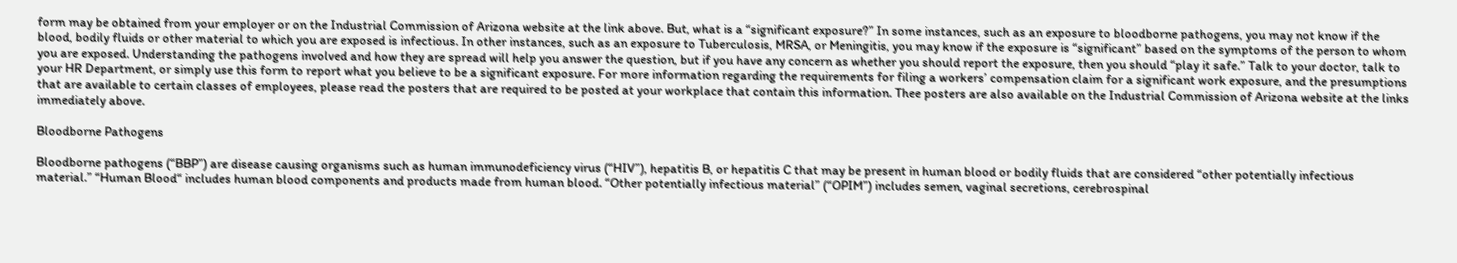form may be obtained from your employer or on the Industrial Commission of Arizona website at the link above. But, what is a “significant exposure?” In some instances, such as an exposure to bloodborne pathogens, you may not know if the blood, bodily fluids or other material to which you are exposed is infectious. In other instances, such as an exposure to Tuberculosis, MRSA, or Meningitis, you may know if the exposure is “significant” based on the symptoms of the person to whom you are exposed. Understanding the pathogens involved and how they are spread will help you answer the question, but if you have any concern as whether you should report the exposure, then you should “play it safe.” Talk to your doctor, talk to your HR Department, or simply use this form to report what you believe to be a significant exposure. For more information regarding the requirements for filing a workers’ compensation claim for a significant work exposure, and the presumptions that are available to certain classes of employees, please read the posters that are required to be posted at your workplace that contain this information. Thee posters are also available on the Industrial Commission of Arizona website at the links immediately above.

Bloodborne Pathogens

Bloodborne pathogens (“BBP”) are disease causing organisms such as human immunodeficiency virus (“HIV”), hepatitis B, or hepatitis C that may be present in human blood or bodily fluids that are considered “other potentially infectious material.” “Human Blood“ includes human blood components and products made from human blood. “Other potentially infectious material” (“OPIM”) includes semen, vaginal secretions, cerebrospinal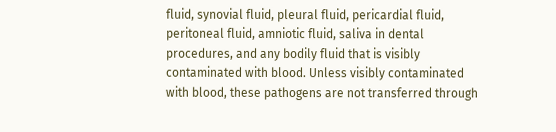fluid, synovial fluid, pleural fluid, pericardial fluid, peritoneal fluid, amniotic fluid, saliva in dental procedures, and any bodily fluid that is visibly contaminated with blood. Unless visibly contaminated with blood, these pathogens are not transferred through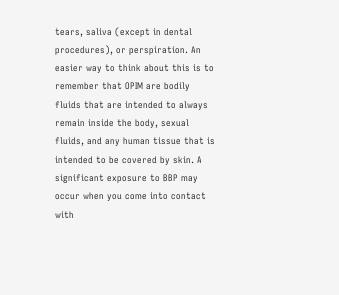tears, saliva (except in dental procedures), or perspiration. An easier way to think about this is to remember that OPIM are bodily fluids that are intended to always remain inside the body, sexual fluids, and any human tissue that is intended to be covered by skin. A significant exposure to BBP may occur when you come into contact with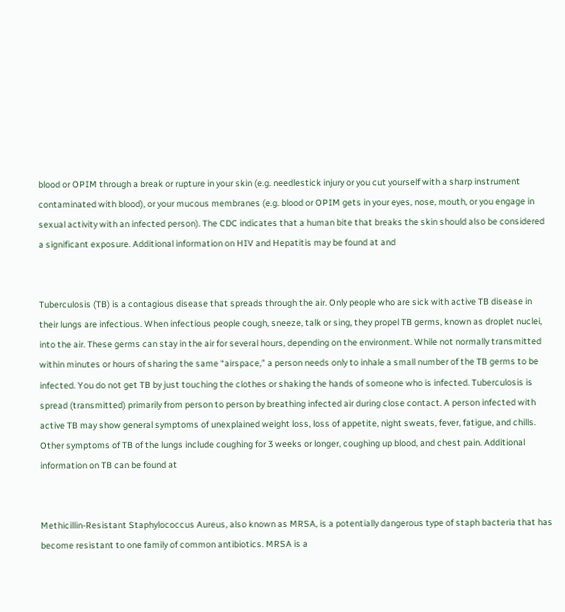blood or OPIM through a break or rupture in your skin (e.g. needlestick injury or you cut yourself with a sharp instrument contaminated with blood), or your mucous membranes (e.g. blood or OPIM gets in your eyes, nose, mouth, or you engage in sexual activity with an infected person). The CDC indicates that a human bite that breaks the skin should also be considered a significant exposure. Additional information on HIV and Hepatitis may be found at and


Tuberculosis (TB) is a contagious disease that spreads through the air. Only people who are sick with active TB disease in their lungs are infectious. When infectious people cough, sneeze, talk or sing, they propel TB germs, known as droplet nuclei, into the air. These germs can stay in the air for several hours, depending on the environment. While not normally transmitted within minutes or hours of sharing the same “airspace,” a person needs only to inhale a small number of the TB germs to be infected. You do not get TB by just touching the clothes or shaking the hands of someone who is infected. Tuberculosis is spread (transmitted) primarily from person to person by breathing infected air during close contact. A person infected with active TB may show general symptoms of unexplained weight loss, loss of appetite, night sweats, fever, fatigue, and chills. Other symptoms of TB of the lungs include coughing for 3 weeks or longer, coughing up blood, and chest pain. Additional information on TB can be found at


Methicillin-Resistant Staphylococcus Aureus, also known as MRSA, is a potentially dangerous type of staph bacteria that has become resistant to one family of common antibiotics. MRSA is a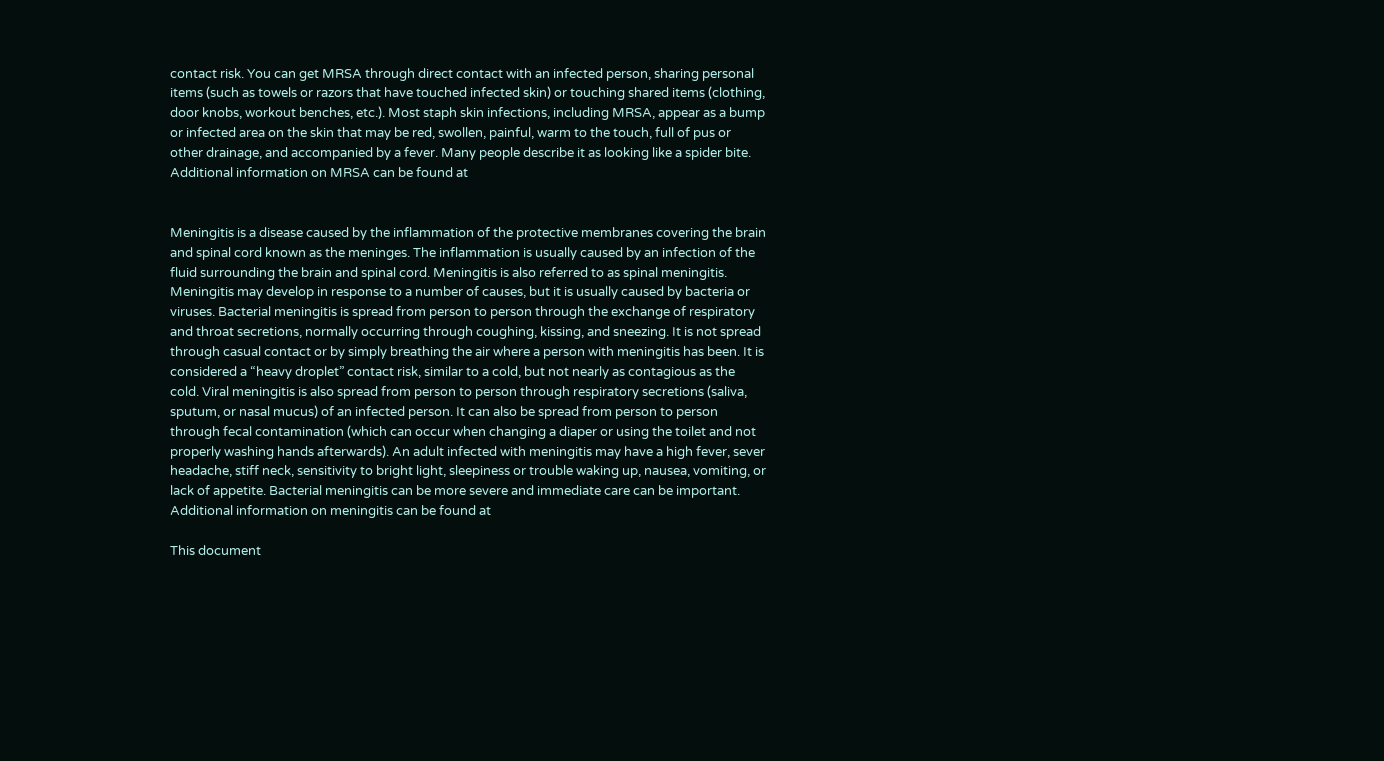contact risk. You can get MRSA through direct contact with an infected person, sharing personal items (such as towels or razors that have touched infected skin) or touching shared items (clothing, door knobs, workout benches, etc.). Most staph skin infections, including MRSA, appear as a bump or infected area on the skin that may be red, swollen, painful, warm to the touch, full of pus or other drainage, and accompanied by a fever. Many people describe it as looking like a spider bite. Additional information on MRSA can be found at


Meningitis is a disease caused by the inflammation of the protective membranes covering the brain and spinal cord known as the meninges. The inflammation is usually caused by an infection of the fluid surrounding the brain and spinal cord. Meningitis is also referred to as spinal meningitis. Meningitis may develop in response to a number of causes, but it is usually caused by bacteria or viruses. Bacterial meningitis is spread from person to person through the exchange of respiratory and throat secretions, normally occurring through coughing, kissing, and sneezing. It is not spread through casual contact or by simply breathing the air where a person with meningitis has been. It is considered a “heavy droplet” contact risk, similar to a cold, but not nearly as contagious as the cold. Viral meningitis is also spread from person to person through respiratory secretions (saliva, sputum, or nasal mucus) of an infected person. It can also be spread from person to person through fecal contamination (which can occur when changing a diaper or using the toilet and not properly washing hands afterwards). An adult infected with meningitis may have a high fever, sever headache, stiff neck, sensitivity to bright light, sleepiness or trouble waking up, nausea, vomiting, or lack of appetite. Bacterial meningitis can be more severe and immediate care can be important. Additional information on meningitis can be found at

This document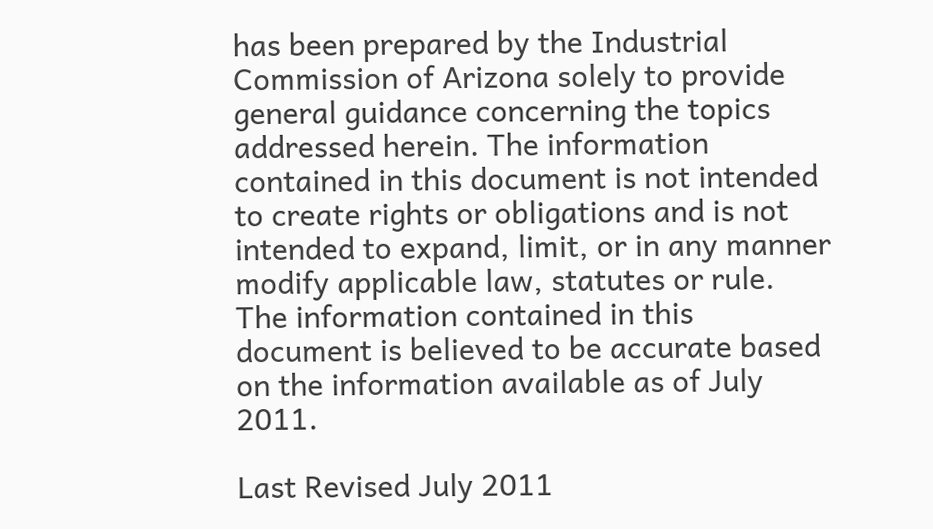has been prepared by the Industrial Commission of Arizona solely to provide general guidance concerning the topics addressed herein. The information contained in this document is not intended to create rights or obligations and is not intended to expand, limit, or in any manner modify applicable law, statutes or rule. The information contained in this document is believed to be accurate based on the information available as of July 2011.

Last Revised July 2011